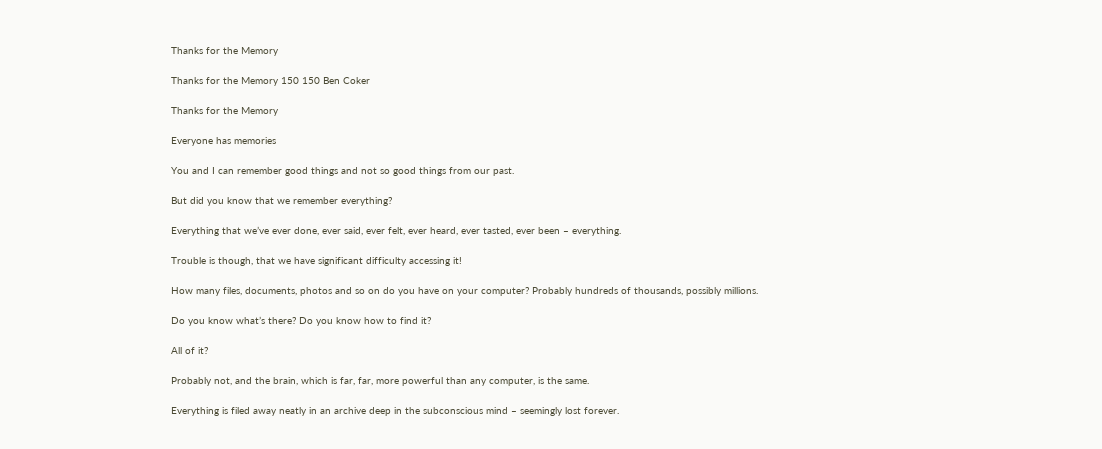Thanks for the Memory

Thanks for the Memory 150 150 Ben Coker

Thanks for the Memory

Everyone has memories

You and I can remember good things and not so good things from our past.

But did you know that we remember everything?

Everything that we’ve ever done, ever said, ever felt, ever heard, ever tasted, ever been – everything.

Trouble is though, that we have significant difficulty accessing it!

How many files, documents, photos and so on do you have on your computer? Probably hundreds of thousands, possibly millions.

Do you know what’s there? Do you know how to find it?

All of it?

Probably not, and the brain, which is far, far, more powerful than any computer, is the same.

Everything is filed away neatly in an archive deep in the subconscious mind – seemingly lost forever.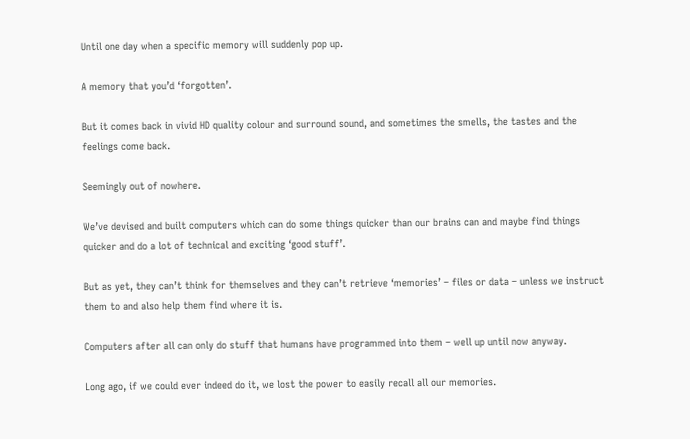Until one day when a specific memory will suddenly pop up.

A memory that you’d ‘forgotten’.

But it comes back in vivid HD quality colour and surround sound, and sometimes the smells, the tastes and the feelings come back.

Seemingly out of nowhere.

We’ve devised and built computers which can do some things quicker than our brains can and maybe find things quicker and do a lot of technical and exciting ‘good stuff’.

But as yet, they can’t think for themselves and they can’t retrieve ‘memories’ – files or data – unless we instruct them to and also help them find where it is.

Computers after all can only do stuff that humans have programmed into them – well up until now anyway.

Long ago, if we could ever indeed do it, we lost the power to easily recall all our memories.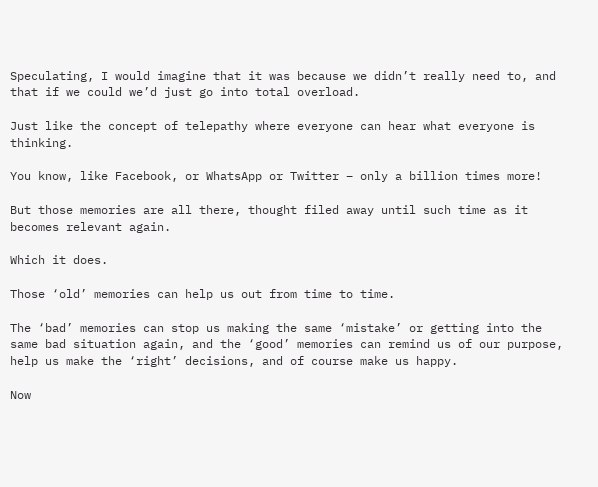Speculating, I would imagine that it was because we didn’t really need to, and that if we could we’d just go into total overload.

Just like the concept of telepathy where everyone can hear what everyone is thinking.

You know, like Facebook, or WhatsApp or Twitter – only a billion times more!

But those memories are all there, thought filed away until such time as it becomes relevant again.

Which it does.

Those ‘old’ memories can help us out from time to time.

The ‘bad’ memories can stop us making the same ‘mistake’ or getting into the same bad situation again, and the ‘good’ memories can remind us of our purpose, help us make the ‘right’ decisions, and of course make us happy.

Now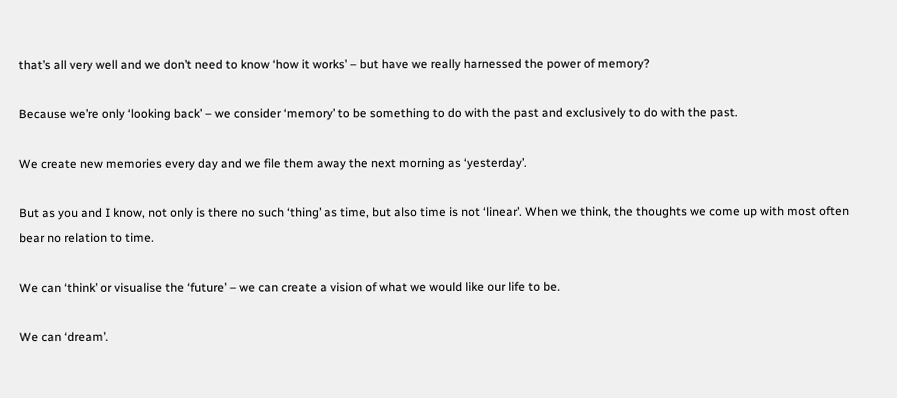that’s all very well and we don’t need to know ‘how it works’ – but have we really harnessed the power of memory?

Because we’re only ‘looking back’ – we consider ‘memory’ to be something to do with the past and exclusively to do with the past.

We create new memories every day and we file them away the next morning as ‘yesterday’.

But as you and I know, not only is there no such ‘thing’ as time, but also time is not ‘linear’. When we think, the thoughts we come up with most often bear no relation to time.

We can ‘think’ or visualise the ‘future’ – we can create a vision of what we would like our life to be.

We can ‘dream’.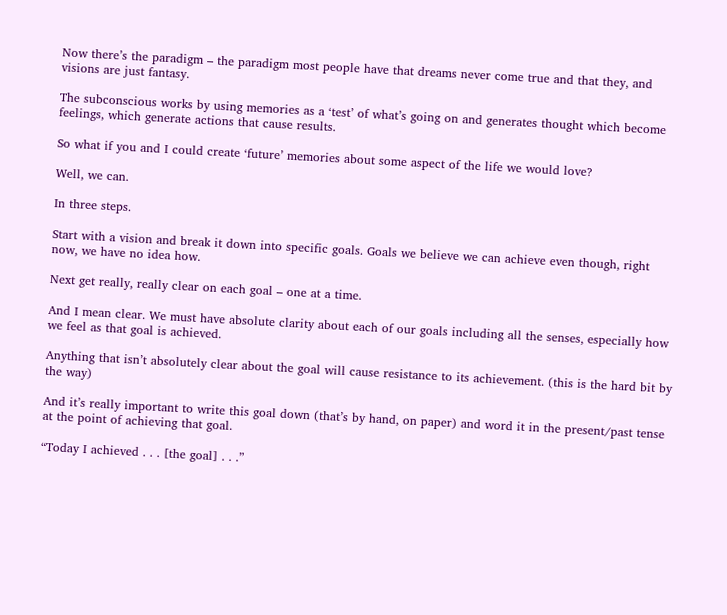Now there’s the paradigm – the paradigm most people have that dreams never come true and that they, and visions are just fantasy.

The subconscious works by using memories as a ‘test’ of what’s going on and generates thought which become feelings, which generate actions that cause results.

So what if you and I could create ‘future’ memories about some aspect of the life we would love?

Well, we can.

In three steps.

Start with a vision and break it down into specific goals. Goals we believe we can achieve even though, right now, we have no idea how.

Next get really, really clear on each goal – one at a time.

And I mean clear. We must have absolute clarity about each of our goals including all the senses, especially how we feel as that goal is achieved.

Anything that isn’t absolutely clear about the goal will cause resistance to its achievement. (this is the hard bit by the way)

And it’s really important to write this goal down (that’s by hand, on paper) and word it in the present/past tense at the point of achieving that goal.

“Today I achieved . . . [the goal] . . .”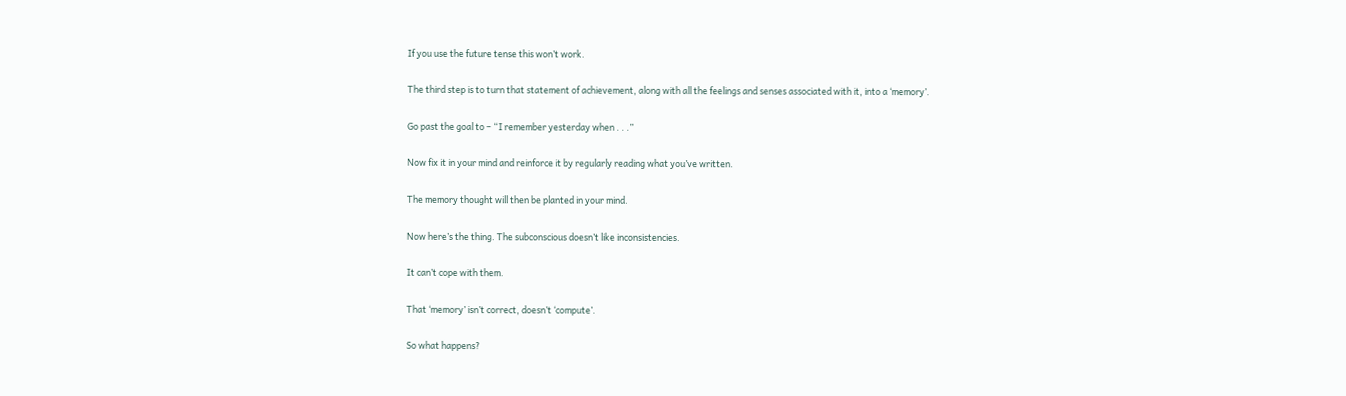If you use the future tense this won’t work.

The third step is to turn that statement of achievement, along with all the feelings and senses associated with it, into a ‘memory’.

Go past the goal to – “I remember yesterday when . . .”

Now fix it in your mind and reinforce it by regularly reading what you’ve written.

The memory thought will then be planted in your mind.

Now here’s the thing. The subconscious doesn’t like inconsistencies.

It can’t cope with them.

That ‘memory’ isn’t correct, doesn’t ‘compute’.

So what happens?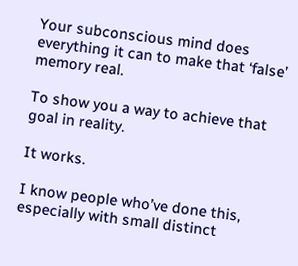Your subconscious mind does everything it can to make that ‘false’ memory real.

To show you a way to achieve that goal in reality.

It works.

I know people who’ve done this, especially with small distinct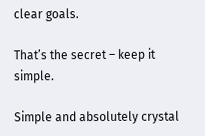clear goals.

That’s the secret – keep it simple.

Simple and absolutely crystal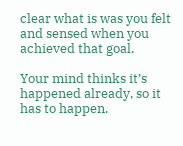clear what is was you felt and sensed when you achieved that goal.

Your mind thinks it’s happened already, so it has to happen.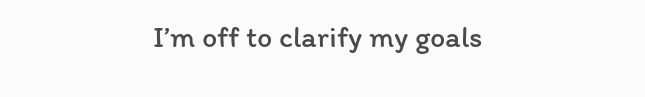I’m off to clarify my goals